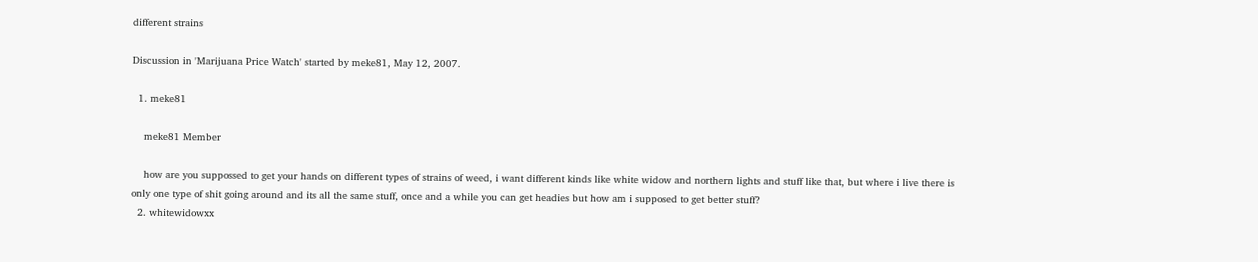different strains

Discussion in 'Marijuana Price Watch' started by meke81, May 12, 2007.

  1. meke81

    meke81 Member

    how are you suppossed to get your hands on different types of strains of weed, i want different kinds like white widow and northern lights and stuff like that, but where i live there is only one type of shit going around and its all the same stuff, once and a while you can get headies but how am i supposed to get better stuff?
  2. whitewidowxx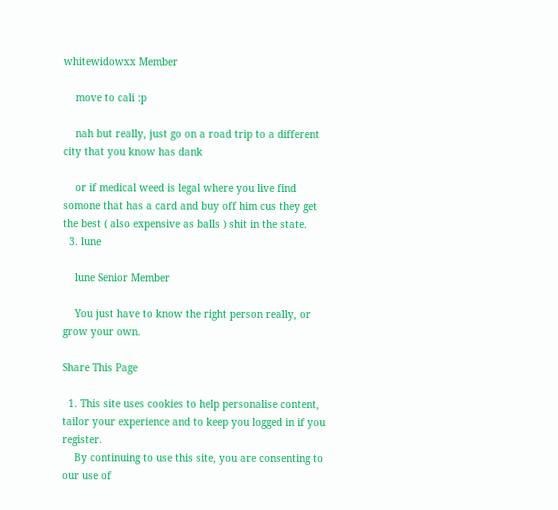whitewidowxx Member

    move to cali :p

    nah but really, just go on a road trip to a different city that you know has dank

    or if medical weed is legal where you live find somone that has a card and buy off him cus they get the best ( also expensive as balls ) shit in the state.
  3. lune

    lune Senior Member

    You just have to know the right person really, or grow your own.

Share This Page

  1. This site uses cookies to help personalise content, tailor your experience and to keep you logged in if you register.
    By continuing to use this site, you are consenting to our use of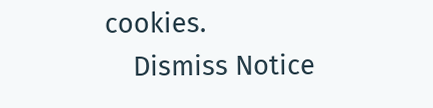cookies.
    Dismiss Notice